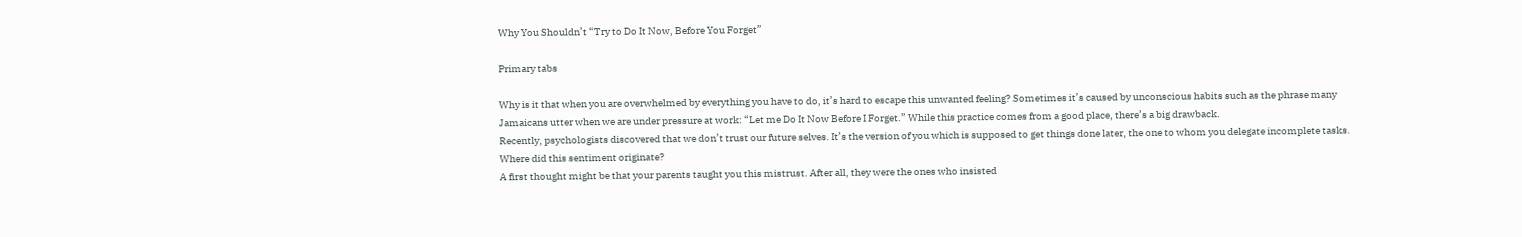Why You Shouldn’t “Try to Do It Now, Before You Forget”

Primary tabs

Why is it that when you are overwhelmed by everything you have to do, it’s hard to escape this unwanted feeling? Sometimes it’s caused by unconscious habits such as the phrase many Jamaicans utter when we are under pressure at work: “Let me Do It Now Before I Forget.” While this practice comes from a good place, there’s a big drawback.
Recently, psychologists discovered that we don’t trust our future selves. It’s the version of you which is supposed to get things done later, the one to whom you delegate incomplete tasks. Where did this sentiment originate?
A first thought might be that your parents taught you this mistrust. After all, they were the ones who insisted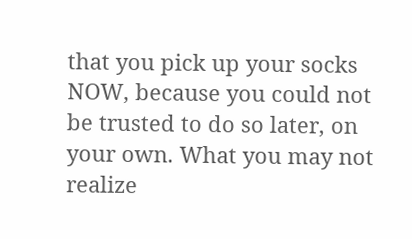that you pick up your socks NOW, because you could not be trusted to do so later, on your own. What you may not realize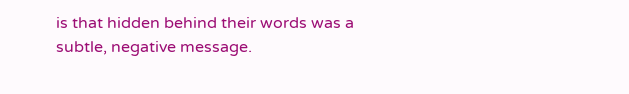is that hidden behind their words was a subtle, negative message.